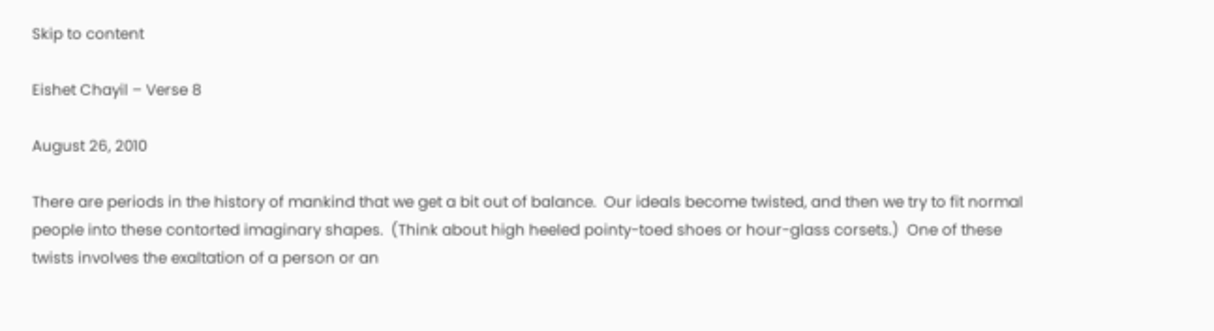Skip to content

Eishet Chayil – Verse 8

August 26, 2010

There are periods in the history of mankind that we get a bit out of balance.  Our ideals become twisted, and then we try to fit normal people into these contorted imaginary shapes.  (Think about high heeled pointy-toed shoes or hour-glass corsets.)  One of these twists involves the exaltation of a person or an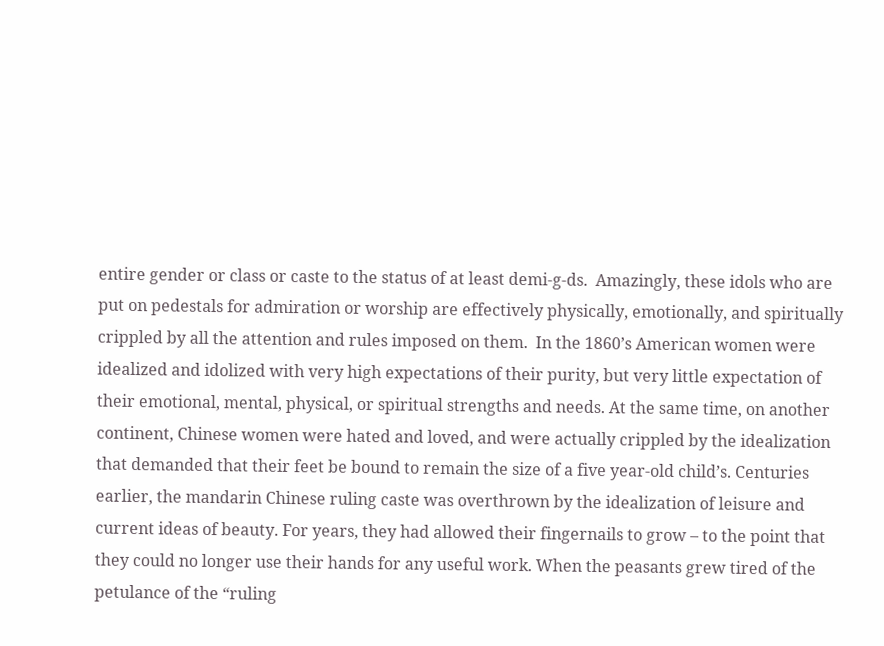entire gender or class or caste to the status of at least demi-g-ds.  Amazingly, these idols who are put on pedestals for admiration or worship are effectively physically, emotionally, and spiritually crippled by all the attention and rules imposed on them.  In the 1860’s American women were idealized and idolized with very high expectations of their purity, but very little expectation of their emotional, mental, physical, or spiritual strengths and needs. At the same time, on another continent, Chinese women were hated and loved, and were actually crippled by the idealization that demanded that their feet be bound to remain the size of a five year-old child’s. Centuries earlier, the mandarin Chinese ruling caste was overthrown by the idealization of leisure and current ideas of beauty. For years, they had allowed their fingernails to grow – to the point that they could no longer use their hands for any useful work. When the peasants grew tired of the petulance of the “ruling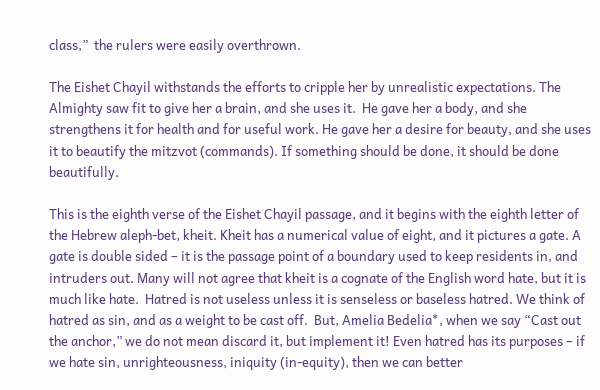class,”  the rulers were easily overthrown.

The Eishet Chayil withstands the efforts to cripple her by unrealistic expectations. The Almighty saw fit to give her a brain, and she uses it.  He gave her a body, and she strengthens it for health and for useful work. He gave her a desire for beauty, and she uses it to beautify the mitzvot (commands). If something should be done, it should be done beautifully.

This is the eighth verse of the Eishet Chayil passage, and it begins with the eighth letter of the Hebrew aleph-bet, kheit. Kheit has a numerical value of eight, and it pictures a gate. A gate is double sided – it is the passage point of a boundary used to keep residents in, and intruders out. Many will not agree that kheit is a cognate of the English word hate, but it is much like hate.  Hatred is not useless unless it is senseless or baseless hatred. We think of hatred as sin, and as a weight to be cast off.  But, Amelia Bedelia*, when we say “Cast out the anchor,” we do not mean discard it, but implement it! Even hatred has its purposes – if we hate sin, unrighteousness, iniquity (in-equity), then we can better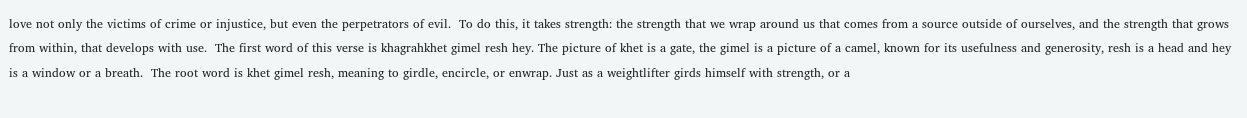love not only the victims of crime or injustice, but even the perpetrators of evil.  To do this, it takes strength: the strength that we wrap around us that comes from a source outside of ourselves, and the strength that grows from within, that develops with use.  The first word of this verse is khagrahkhet gimel resh hey. The picture of khet is a gate, the gimel is a picture of a camel, known for its usefulness and generosity, resh is a head and hey is a window or a breath.  The root word is khet gimel resh, meaning to girdle, encircle, or enwrap. Just as a weightlifter girds himself with strength, or a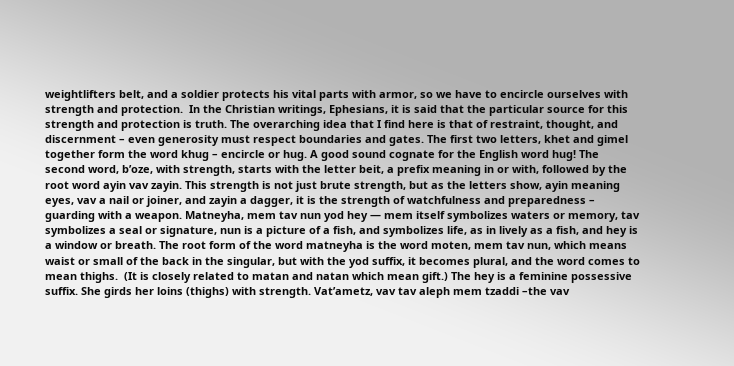weightlifters belt, and a soldier protects his vital parts with armor, so we have to encircle ourselves with strength and protection.  In the Christian writings, Ephesians, it is said that the particular source for this strength and protection is truth. The overarching idea that I find here is that of restraint, thought, and discernment – even generosity must respect boundaries and gates. The first two letters, khet and gimel together form the word khug – encircle or hug. A good sound cognate for the English word hug! The second word, b’oze, with strength, starts with the letter beit, a prefix meaning in or with, followed by the root word ayin vav zayin. This strength is not just brute strength, but as the letters show, ayin meaning eyes, vav a nail or joiner, and zayin a dagger, it is the strength of watchfulness and preparedness – guarding with a weapon. Matneyha, mem tav nun yod hey — mem itself symbolizes waters or memory, tav symbolizes a seal or signature, nun is a picture of a fish, and symbolizes life, as in lively as a fish, and hey is a window or breath. The root form of the word matneyha is the word moten, mem tav nun, which means waist or small of the back in the singular, but with the yod suffix, it becomes plural, and the word comes to mean thighs.  (It is closely related to matan and natan which mean gift.) The hey is a feminine possessive suffix. She girds her loins (thighs) with strength. Vat’ametz, vav tav aleph mem tzaddi –the vav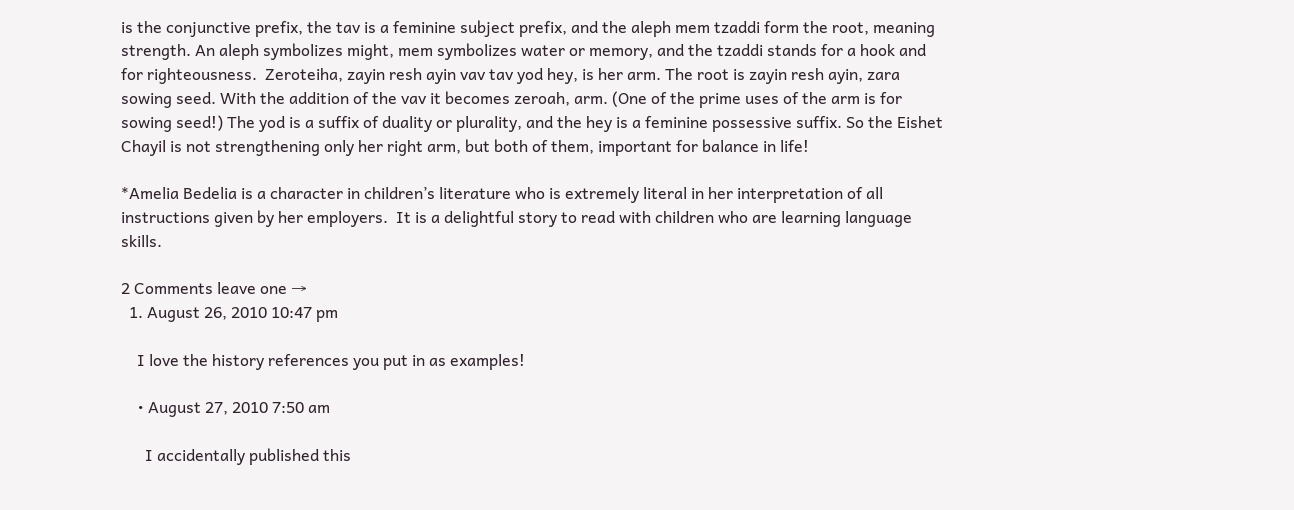is the conjunctive prefix, the tav is a feminine subject prefix, and the aleph mem tzaddi form the root, meaning strength. An aleph symbolizes might, mem symbolizes water or memory, and the tzaddi stands for a hook and for righteousness.  Zeroteiha, zayin resh ayin vav tav yod hey, is her arm. The root is zayin resh ayin, zara sowing seed. With the addition of the vav it becomes zeroah, arm. (One of the prime uses of the arm is for sowing seed!) The yod is a suffix of duality or plurality, and the hey is a feminine possessive suffix. So the Eishet Chayil is not strengthening only her right arm, but both of them, important for balance in life!

*Amelia Bedelia is a character in children’s literature who is extremely literal in her interpretation of all instructions given by her employers.  It is a delightful story to read with children who are learning language skills.

2 Comments leave one →
  1. August 26, 2010 10:47 pm

    I love the history references you put in as examples!

    • August 27, 2010 7:50 am

      I accidentally published this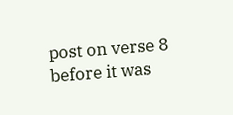post on verse 8 before it was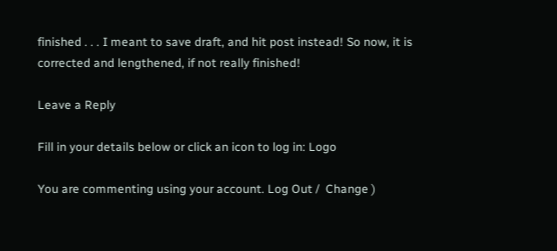finished . . . I meant to save draft, and hit post instead! So now, it is corrected and lengthened, if not really finished!

Leave a Reply

Fill in your details below or click an icon to log in: Logo

You are commenting using your account. Log Out /  Change )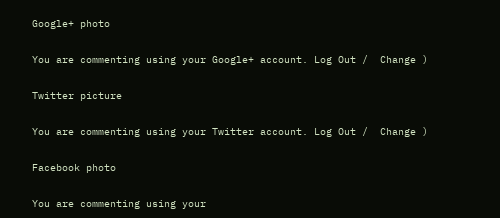Google+ photo

You are commenting using your Google+ account. Log Out /  Change )

Twitter picture

You are commenting using your Twitter account. Log Out /  Change )

Facebook photo

You are commenting using your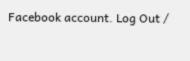Facebook account. Log Out /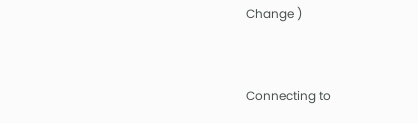Change )


Connecting to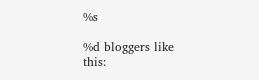%s

%d bloggers like this: